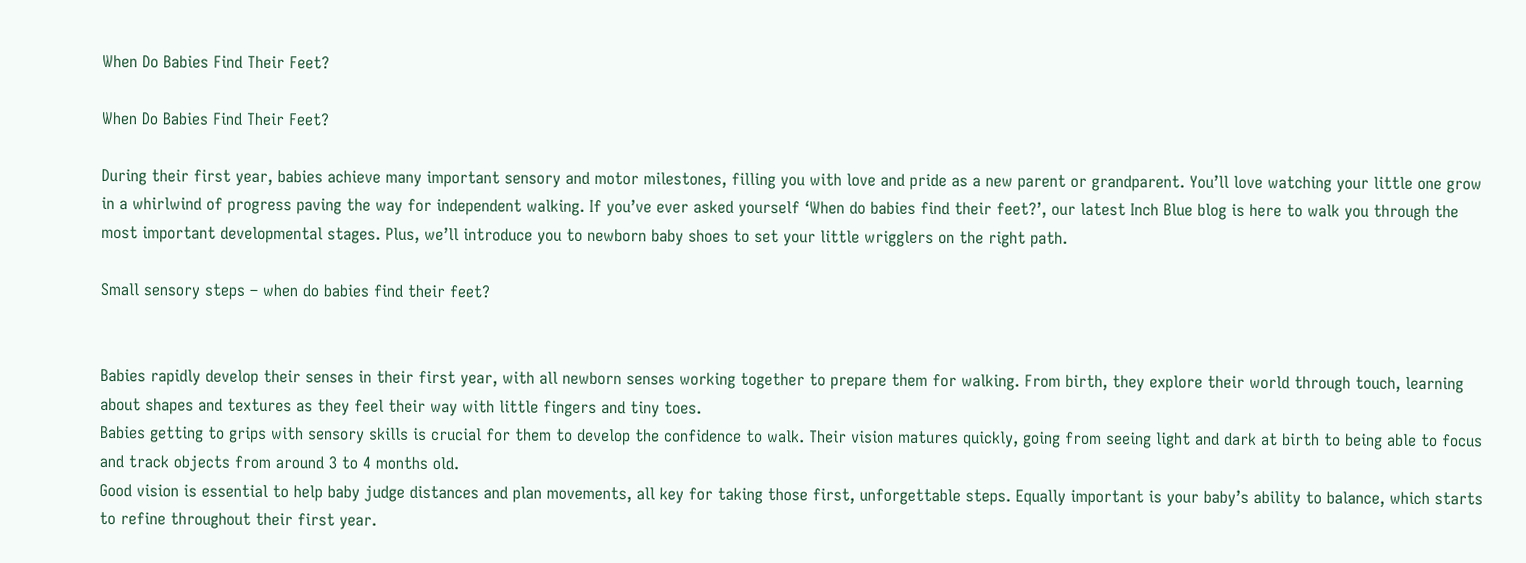When Do Babies Find Their Feet?

When Do Babies Find Their Feet?

During their first year, babies achieve many important sensory and motor milestones, filling you with love and pride as a new parent or grandparent. You’ll love watching your little one grow in a whirlwind of progress paving the way for independent walking. If you’ve ever asked yourself ‘When do babies find their feet?’, our latest Inch Blue blog is here to walk you through the most important developmental stages. Plus, we’ll introduce you to newborn baby shoes to set your little wrigglers on the right path.

Small sensory steps – when do babies find their feet?


Babies rapidly develop their senses in their first year, with all newborn senses working together to prepare them for walking. From birth, they explore their world through touch, learning about shapes and textures as they feel their way with little fingers and tiny toes.
Babies getting to grips with sensory skills is crucial for them to develop the confidence to walk. Their vision matures quickly, going from seeing light and dark at birth to being able to focus and track objects from around 3 to 4 months old.
Good vision is essential to help baby judge distances and plan movements, all key for taking those first, unforgettable steps. Equally important is your baby’s ability to balance, which starts to refine throughout their first year.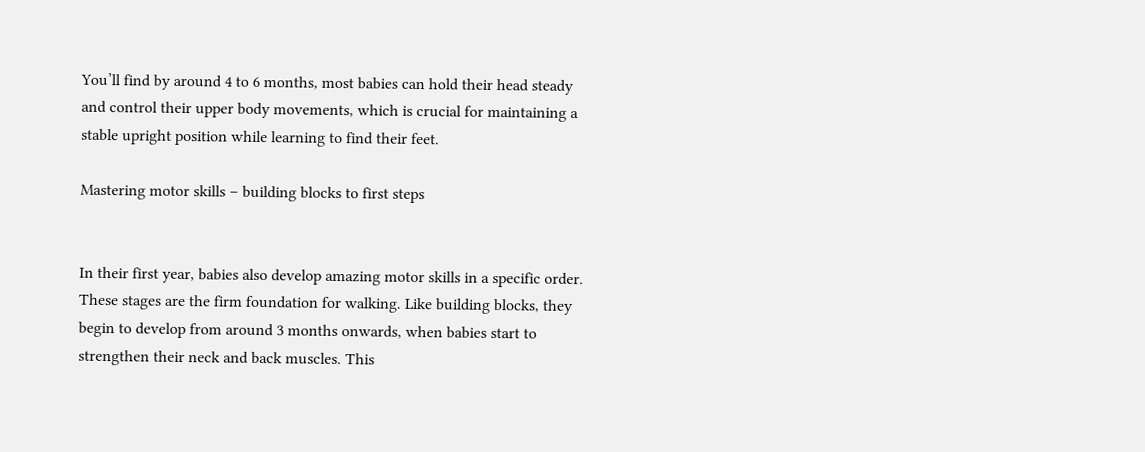You’ll find by around 4 to 6 months, most babies can hold their head steady and control their upper body movements, which is crucial for maintaining a stable upright position while learning to find their feet.

Mastering motor skills – building blocks to first steps


In their first year, babies also develop amazing motor skills in a specific order. These stages are the firm foundation for walking. Like building blocks, they begin to develop from around 3 months onwards, when babies start to strengthen their neck and back muscles. This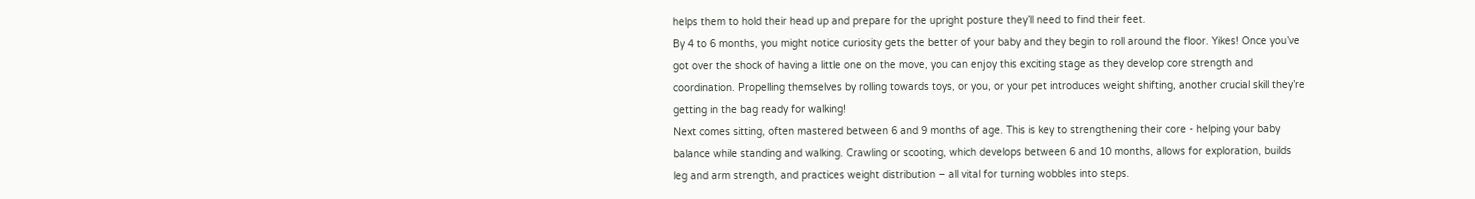helps them to hold their head up and prepare for the upright posture they’ll need to find their feet.
By 4 to 6 months, you might notice curiosity gets the better of your baby and they begin to roll around the floor. Yikes! Once you’ve got over the shock of having a little one on the move, you can enjoy this exciting stage as they develop core strength and coordination. Propelling themselves by rolling towards toys, or you, or your pet introduces weight shifting, another crucial skill they’re getting in the bag ready for walking!
Next comes sitting, often mastered between 6 and 9 months of age. This is key to strengthening their core - helping your baby balance while standing and walking. Crawling or scooting, which develops between 6 and 10 months, allows for exploration, builds leg and arm strength, and practices weight distribution – all vital for turning wobbles into steps.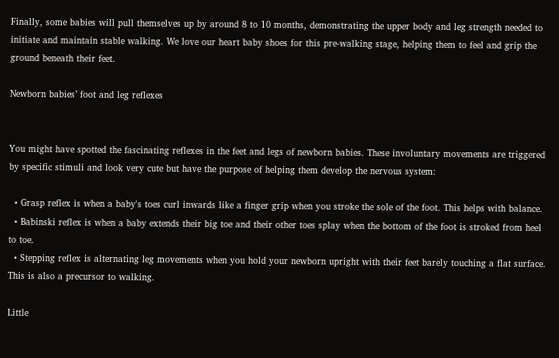Finally, some babies will pull themselves up by around 8 to 10 months, demonstrating the upper body and leg strength needed to initiate and maintain stable walking. We love our heart baby shoes for this pre-walking stage, helping them to feel and grip the ground beneath their feet.

Newborn babies’ foot and leg reflexes


You might have spotted the fascinating reflexes in the feet and legs of newborn babies. These involuntary movements are triggered by specific stimuli and look very cute but have the purpose of helping them develop the nervous system:

  • Grasp reflex is when a baby's toes curl inwards like a finger grip when you stroke the sole of the foot. This helps with balance.
  • Babinski reflex is when a baby extends their big toe and their other toes splay when the bottom of the foot is stroked from heel to toe.
  • Stepping reflex is alternating leg movements when you hold your newborn upright with their feet barely touching a flat surface. This is also a precursor to walking.

Little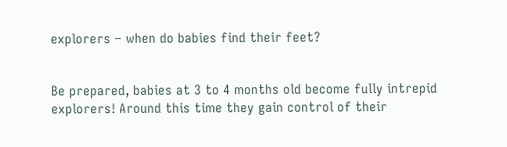explorers – when do babies find their feet?


Be prepared, babies at 3 to 4 months old become fully intrepid explorers! Around this time they gain control of their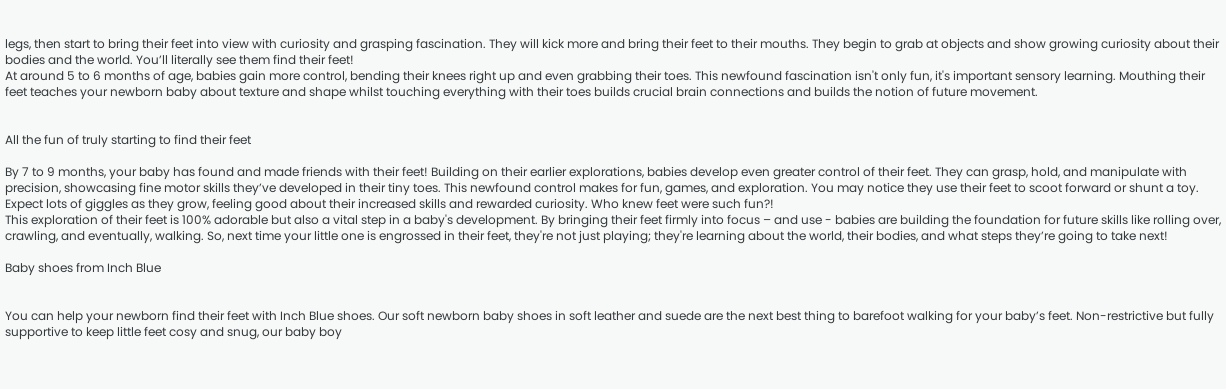legs, then start to bring their feet into view with curiosity and grasping fascination. They will kick more and bring their feet to their mouths. They begin to grab at objects and show growing curiosity about their bodies and the world. You’ll literally see them find their feet!
At around 5 to 6 months of age, babies gain more control, bending their knees right up and even grabbing their toes. This newfound fascination isn't only fun, it's important sensory learning. Mouthing their feet teaches your newborn baby about texture and shape whilst touching everything with their toes builds crucial brain connections and builds the notion of future movement.


All the fun of truly starting to find their feet

By 7 to 9 months, your baby has found and made friends with their feet! Building on their earlier explorations, babies develop even greater control of their feet. They can grasp, hold, and manipulate with precision, showcasing fine motor skills they’ve developed in their tiny toes. This newfound control makes for fun, games, and exploration. You may notice they use their feet to scoot forward or shunt a toy. Expect lots of giggles as they grow, feeling good about their increased skills and rewarded curiosity. Who knew feet were such fun?!
This exploration of their feet is 100% adorable but also a vital step in a baby's development. By bringing their feet firmly into focus – and use - babies are building the foundation for future skills like rolling over, crawling, and eventually, walking. So, next time your little one is engrossed in their feet, they're not just playing; they're learning about the world, their bodies, and what steps they’re going to take next!

Baby shoes from Inch Blue


You can help your newborn find their feet with Inch Blue shoes. Our soft newborn baby shoes in soft leather and suede are the next best thing to barefoot walking for your baby’s feet. Non-restrictive but fully supportive to keep little feet cosy and snug, our baby boy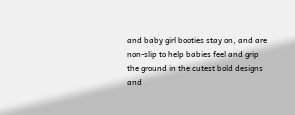and baby girl booties stay on, and are non-slip to help babies feel and grip the ground in the cutest bold designs and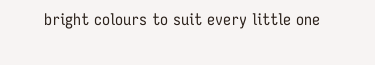bright colours to suit every little one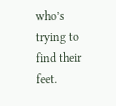who’s trying to find their feet.